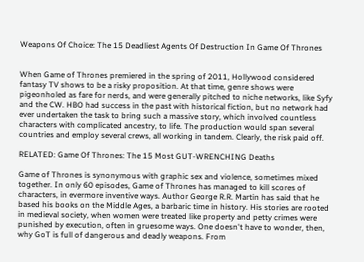Weapons Of Choice: The 15 Deadliest Agents Of Destruction In Game Of Thrones


When Game of Thrones premiered in the spring of 2011, Hollywood considered fantasy TV shows to be a risky proposition. At that time, genre shows were pigeonholed as fare for nerds, and were generally pitched to niche networks, like Syfy and the CW. HBO had success in the past with historical fiction, but no network had ever undertaken the task to bring such a massive story, which involved countless characters with complicated ancestry, to life. The production would span several countries and employ several crews, all working in tandem. Clearly, the risk paid off.

RELATED: Game Of Thrones: The 15 Most GUT-WRENCHING Deaths

Game of Thrones is synonymous with graphic sex and violence, sometimes mixed together. In only 60 episodes, Game of Thrones has managed to kill scores of characters, in evermore inventive ways. Author George R.R. Martin has said that he based his books on the Middle Ages, a barbaric time in history. His stories are rooted in medieval society, when women were treated like property and petty crimes were punished by execution, often in gruesome ways. One doesn't have to wonder, then, why GoT is full of dangerous and deadly weapons. From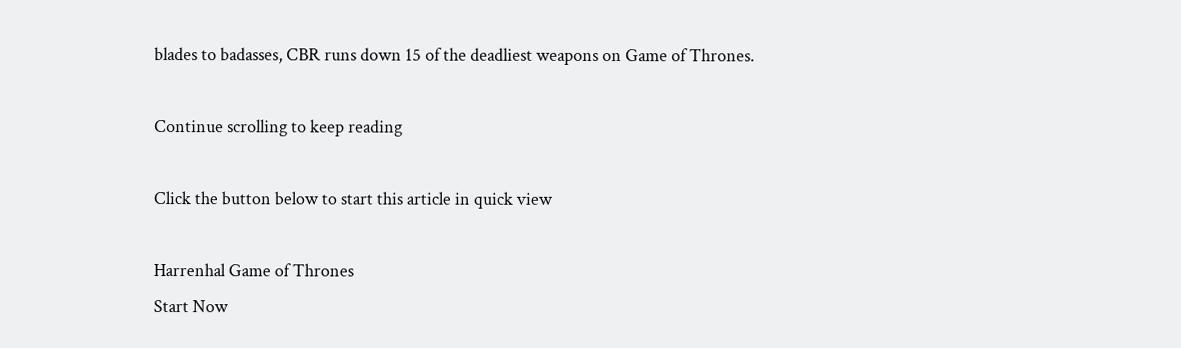blades to badasses, CBR runs down 15 of the deadliest weapons on Game of Thrones.

Continue scrolling to keep reading

Click the button below to start this article in quick view

Harrenhal Game of Thrones
Start Now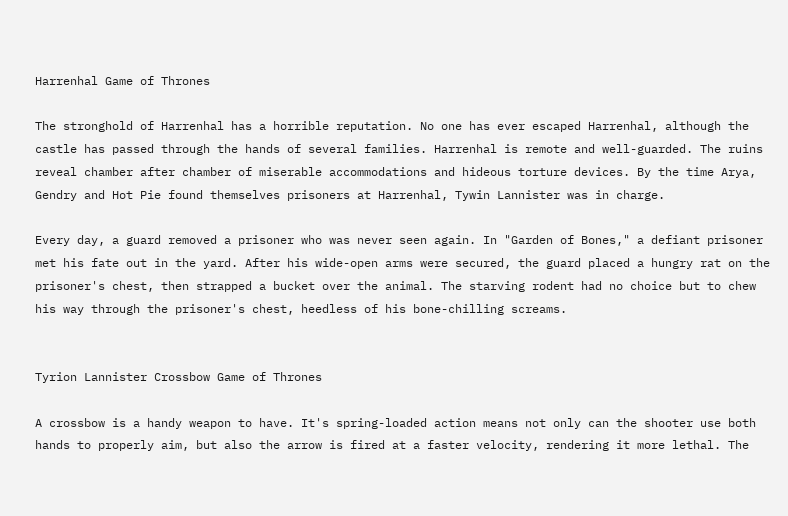Harrenhal Game of Thrones

The stronghold of Harrenhal has a horrible reputation. No one has ever escaped Harrenhal, although the castle has passed through the hands of several families. Harrenhal is remote and well-guarded. The ruins reveal chamber after chamber of miserable accommodations and hideous torture devices. By the time Arya, Gendry and Hot Pie found themselves prisoners at Harrenhal, Tywin Lannister was in charge.

Every day, a guard removed a prisoner who was never seen again. In "Garden of Bones," a defiant prisoner met his fate out in the yard. After his wide-open arms were secured, the guard placed a hungry rat on the prisoner's chest, then strapped a bucket over the animal. The starving rodent had no choice but to chew his way through the prisoner's chest, heedless of his bone-chilling screams.


Tyrion Lannister Crossbow Game of Thrones

A crossbow is a handy weapon to have. It's spring-loaded action means not only can the shooter use both hands to properly aim, but also the arrow is fired at a faster velocity, rendering it more lethal. The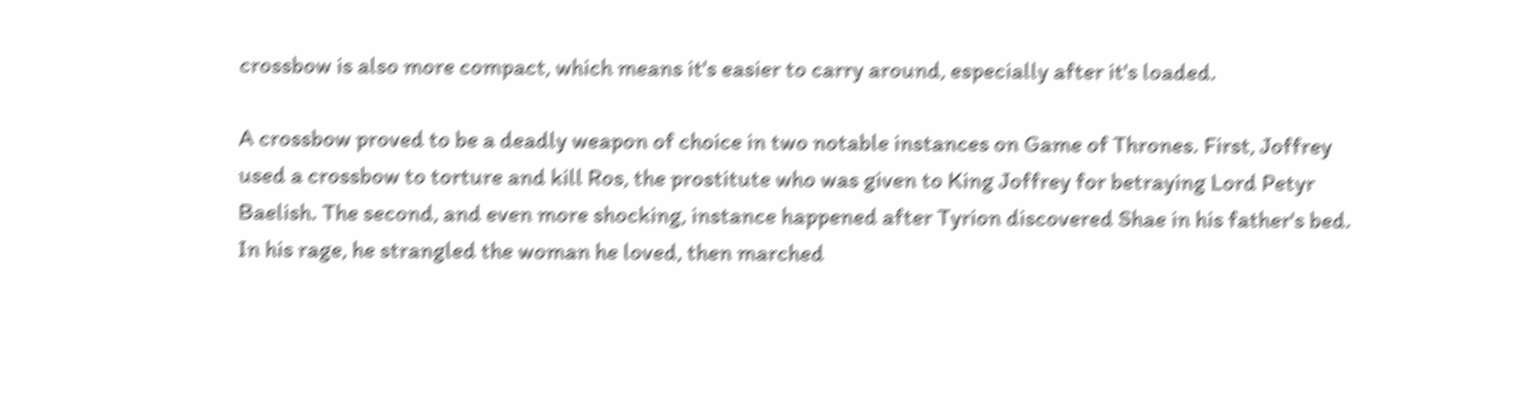crossbow is also more compact, which means it's easier to carry around, especially after it's loaded.

A crossbow proved to be a deadly weapon of choice in two notable instances on Game of Thrones. First, Joffrey used a crossbow to torture and kill Ros, the prostitute who was given to King Joffrey for betraying Lord Petyr Baelish. The second, and even more shocking, instance happened after Tyrion discovered Shae in his father's bed. In his rage, he strangled the woman he loved, then marched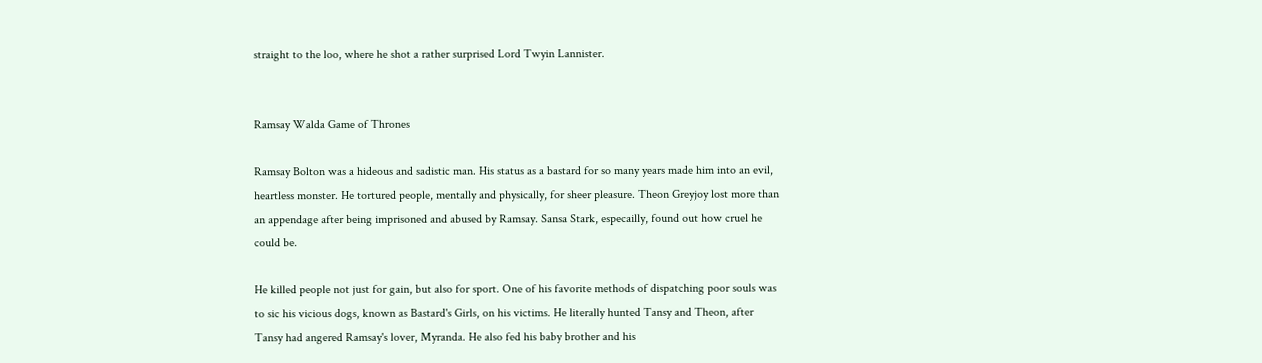straight to the loo, where he shot a rather surprised Lord Twyin Lannister.


Ramsay Walda Game of Thrones

Ramsay Bolton was a hideous and sadistic man. His status as a bastard for so many years made him into an evil, heartless monster. He tortured people, mentally and physically, for sheer pleasure. Theon Greyjoy lost more than an appendage after being imprisoned and abused by Ramsay. Sansa Stark, especailly, found out how cruel he could be.

He killed people not just for gain, but also for sport. One of his favorite methods of dispatching poor souls was to sic his vicious dogs, known as Bastard's Girls, on his victims. He literally hunted Tansy and Theon, after Tansy had angered Ramsay's lover, Myranda. He also fed his baby brother and his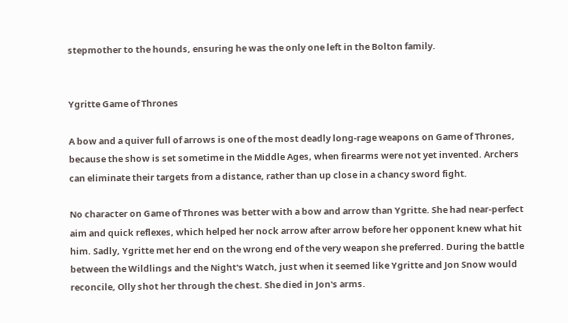stepmother to the hounds, ensuring he was the only one left in the Bolton family.


Ygritte Game of Thrones

A bow and a quiver full of arrows is one of the most deadly long-rage weapons on Game of Thrones, because the show is set sometime in the Middle Ages, when firearms were not yet invented. Archers can eliminate their targets from a distance, rather than up close in a chancy sword fight.

No character on Game of Thrones was better with a bow and arrow than Ygritte. She had near-perfect aim and quick reflexes, which helped her nock arrow after arrow before her opponent knew what hit him. Sadly, Ygritte met her end on the wrong end of the very weapon she preferred. During the battle between the Wildlings and the Night's Watch, just when it seemed like Ygritte and Jon Snow would reconcile, Olly shot her through the chest. She died in Jon's arms.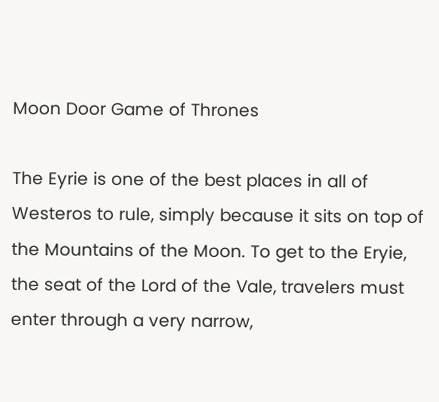Moon Door Game of Thrones

The Eyrie is one of the best places in all of Westeros to rule, simply because it sits on top of the Mountains of the Moon. To get to the Eryie, the seat of the Lord of the Vale, travelers must enter through a very narrow,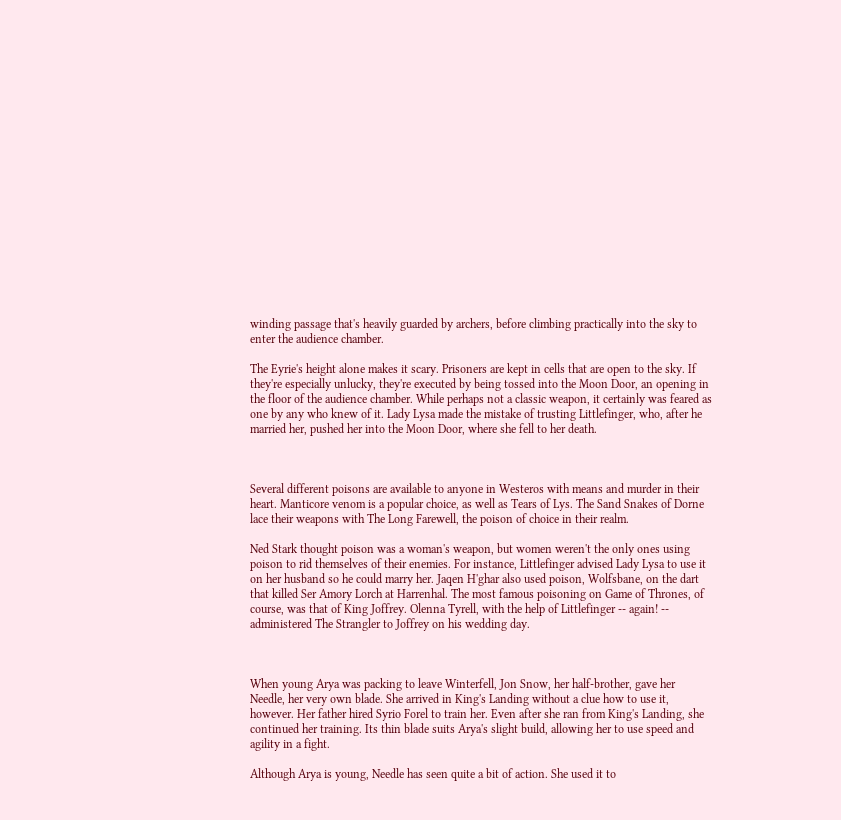winding passage that's heavily guarded by archers, before climbing practically into the sky to enter the audience chamber.

The Eyrie's height alone makes it scary. Prisoners are kept in cells that are open to the sky. If they're especially unlucky, they're executed by being tossed into the Moon Door, an opening in the floor of the audience chamber. While perhaps not a classic weapon, it certainly was feared as one by any who knew of it. Lady Lysa made the mistake of trusting Littlefinger, who, after he married her, pushed her into the Moon Door, where she fell to her death.



Several different poisons are available to anyone in Westeros with means and murder in their heart. Manticore venom is a popular choice, as well as Tears of Lys. The Sand Snakes of Dorne lace their weapons with The Long Farewell, the poison of choice in their realm.

Ned Stark thought poison was a woman's weapon, but women weren't the only ones using poison to rid themselves of their enemies. For instance, Littlefinger advised Lady Lysa to use it on her husband so he could marry her. Jaqen H'ghar also used poison, Wolfsbane, on the dart that killed Ser Amory Lorch at Harrenhal. The most famous poisoning on Game of Thrones, of course, was that of King Joffrey. Olenna Tyrell, with the help of Littlefinger -- again! -- administered The Strangler to Joffrey on his wedding day.



When young Arya was packing to leave Winterfell, Jon Snow, her half-brother, gave her Needle, her very own blade. She arrived in King's Landing without a clue how to use it, however. Her father hired Syrio Forel to train her. Even after she ran from King's Landing, she continued her training. Its thin blade suits Arya's slight build, allowing her to use speed and agility in a fight.

Although Arya is young, Needle has seen quite a bit of action. She used it to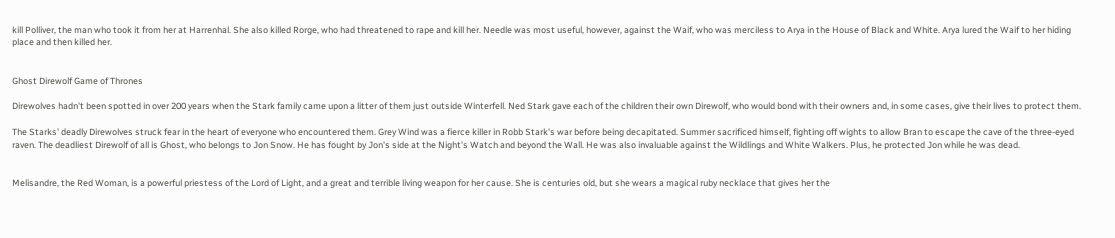kill Polliver, the man who took it from her at Harrenhal. She also killed Rorge, who had threatened to rape and kill her. Needle was most useful, however, against the Waif, who was merciless to Arya in the House of Black and White. Arya lured the Waif to her hiding place and then killed her.


Ghost Direwolf Game of Thrones

Direwolves hadn't been spotted in over 200 years when the Stark family came upon a litter of them just outside Winterfell. Ned Stark gave each of the children their own Direwolf, who would bond with their owners and, in some cases, give their lives to protect them.

The Starks' deadly Direwolves struck fear in the heart of everyone who encountered them. Grey Wind was a fierce killer in Robb Stark's war before being decapitated. Summer sacrificed himself, fighting off wights to allow Bran to escape the cave of the three-eyed raven. The deadliest Direwolf of all is Ghost, who belongs to Jon Snow. He has fought by Jon's side at the Night's Watch and beyond the Wall. He was also invaluable against the Wildlings and White Walkers. Plus, he protected Jon while he was dead.


Melisandre, the Red Woman, is a powerful priestess of the Lord of Light, and a great and terrible living weapon for her cause. She is centuries old, but she wears a magical ruby necklace that gives her the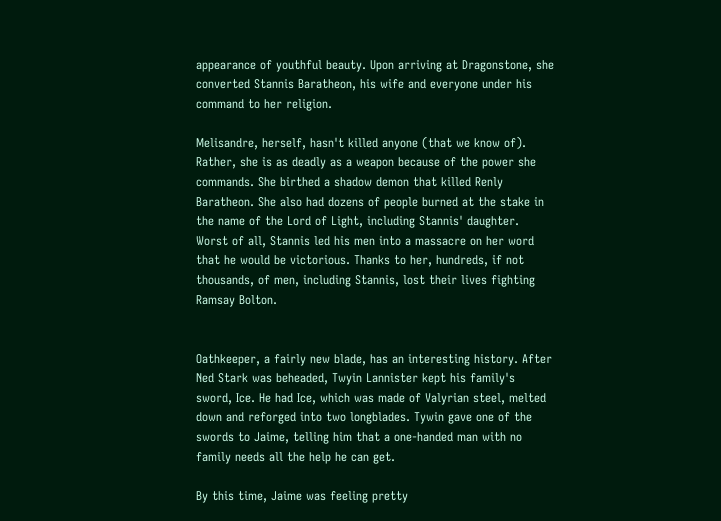appearance of youthful beauty. Upon arriving at Dragonstone, she converted Stannis Baratheon, his wife and everyone under his command to her religion.

Melisandre, herself, hasn't killed anyone (that we know of). Rather, she is as deadly as a weapon because of the power she commands. She birthed a shadow demon that killed Renly Baratheon. She also had dozens of people burned at the stake in the name of the Lord of Light, including Stannis' daughter. Worst of all, Stannis led his men into a massacre on her word that he would be victorious. Thanks to her, hundreds, if not thousands, of men, including Stannis, lost their lives fighting Ramsay Bolton.


Oathkeeper, a fairly new blade, has an interesting history. After Ned Stark was beheaded, Twyin Lannister kept his family's sword, Ice. He had Ice, which was made of Valyrian steel, melted down and reforged into two longblades. Tywin gave one of the swords to Jaime, telling him that a one-handed man with no family needs all the help he can get.

By this time, Jaime was feeling pretty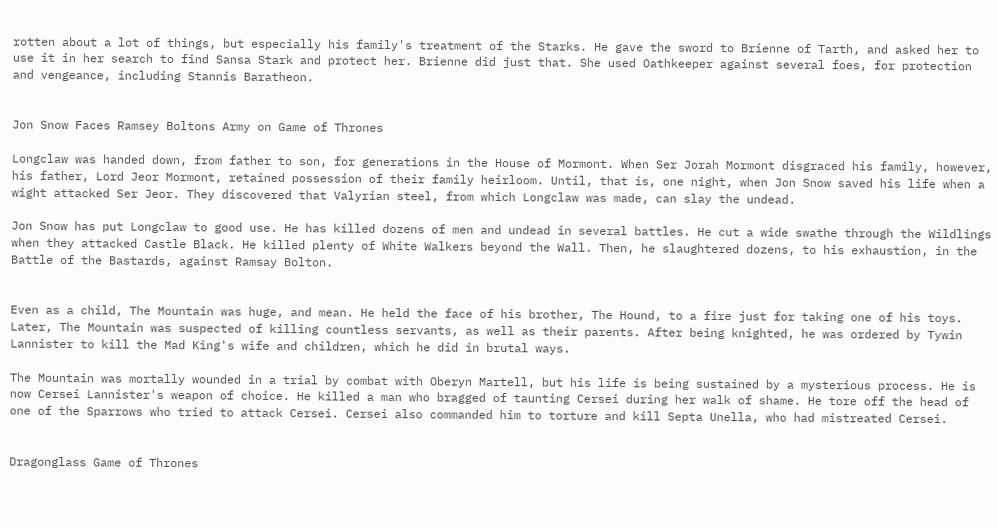rotten about a lot of things, but especially his family's treatment of the Starks. He gave the sword to Brienne of Tarth, and asked her to use it in her search to find Sansa Stark and protect her. Brienne did just that. She used Oathkeeper against several foes, for protection and vengeance, including Stannis Baratheon.


Jon Snow Faces Ramsey Boltons Army on Game of Thrones

Longclaw was handed down, from father to son, for generations in the House of Mormont. When Ser Jorah Mormont disgraced his family, however, his father, Lord Jeor Mormont, retained possession of their family heirloom. Until, that is, one night, when Jon Snow saved his life when a wight attacked Ser Jeor. They discovered that Valyrian steel, from which Longclaw was made, can slay the undead.

Jon Snow has put Longclaw to good use. He has killed dozens of men and undead in several battles. He cut a wide swathe through the Wildlings when they attacked Castle Black. He killed plenty of White Walkers beyond the Wall. Then, he slaughtered dozens, to his exhaustion, in the Battle of the Bastards, against Ramsay Bolton.


Even as a child, The Mountain was huge, and mean. He held the face of his brother, The Hound, to a fire just for taking one of his toys. Later, The Mountain was suspected of killing countless servants, as well as their parents. After being knighted, he was ordered by Tywin Lannister to kill the Mad King's wife and children, which he did in brutal ways.

The Mountain was mortally wounded in a trial by combat with Oberyn Martell, but his life is being sustained by a mysterious process. He is now Cersei Lannister's weapon of choice. He killed a man who bragged of taunting Cersei during her walk of shame. He tore off the head of one of the Sparrows who tried to attack Cersei. Cersei also commanded him to torture and kill Septa Unella, who had mistreated Cersei.


Dragonglass Game of Thrones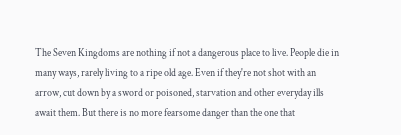The Seven Kingdoms are nothing if not a dangerous place to live. People die in many ways, rarely living to a ripe old age. Even if they're not shot with an arrow, cut down by a sword or poisoned, starvation and other everyday ills await them. But there is no more fearsome danger than the one that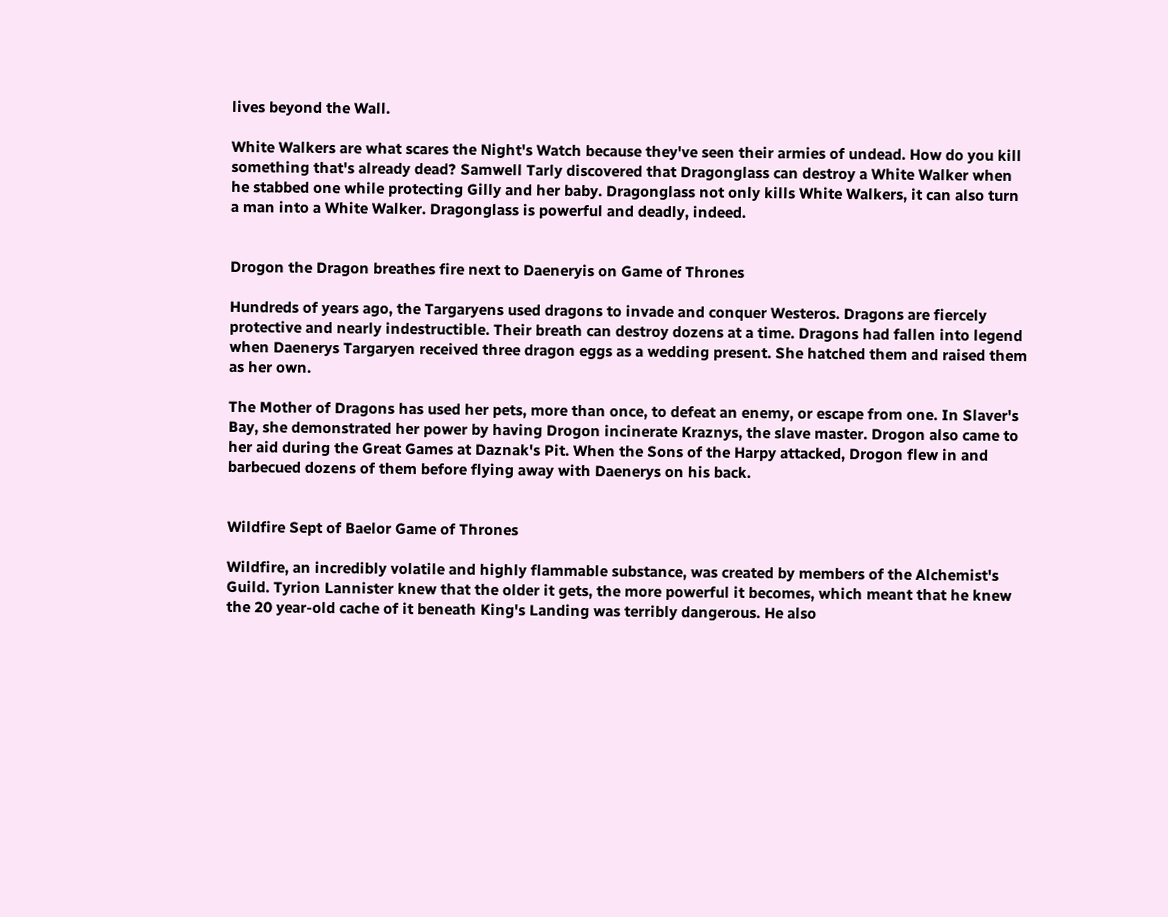lives beyond the Wall.

White Walkers are what scares the Night's Watch because they've seen their armies of undead. How do you kill something that's already dead? Samwell Tarly discovered that Dragonglass can destroy a White Walker when he stabbed one while protecting Gilly and her baby. Dragonglass not only kills White Walkers, it can also turn a man into a White Walker. Dragonglass is powerful and deadly, indeed.


Drogon the Dragon breathes fire next to Daeneryis on Game of Thrones

Hundreds of years ago, the Targaryens used dragons to invade and conquer Westeros. Dragons are fiercely protective and nearly indestructible. Their breath can destroy dozens at a time. Dragons had fallen into legend when Daenerys Targaryen received three dragon eggs as a wedding present. She hatched them and raised them as her own.

The Mother of Dragons has used her pets, more than once, to defeat an enemy, or escape from one. In Slaver's Bay, she demonstrated her power by having Drogon incinerate Kraznys, the slave master. Drogon also came to her aid during the Great Games at Daznak's Pit. When the Sons of the Harpy attacked, Drogon flew in and barbecued dozens of them before flying away with Daenerys on his back.


Wildfire Sept of Baelor Game of Thrones

Wildfire, an incredibly volatile and highly flammable substance, was created by members of the Alchemist's Guild. Tyrion Lannister knew that the older it gets, the more powerful it becomes, which meant that he knew the 20 year-old cache of it beneath King's Landing was terribly dangerous. He also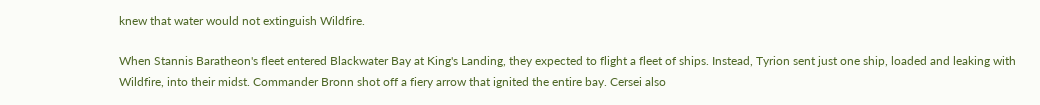knew that water would not extinguish Wildfire.

When Stannis Baratheon's fleet entered Blackwater Bay at King's Landing, they expected to flight a fleet of ships. Instead, Tyrion sent just one ship, loaded and leaking with Wildfire, into their midst. Commander Bronn shot off a fiery arrow that ignited the entire bay. Cersei also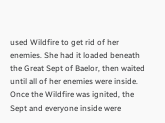used Wildfire to get rid of her enemies. She had it loaded beneath the Great Sept of Baelor, then waited until all of her enemies were inside. Once the Wildfire was ignited, the Sept and everyone inside were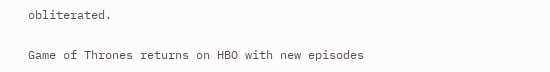obliterated.

Game of Thrones returns on HBO with new episodes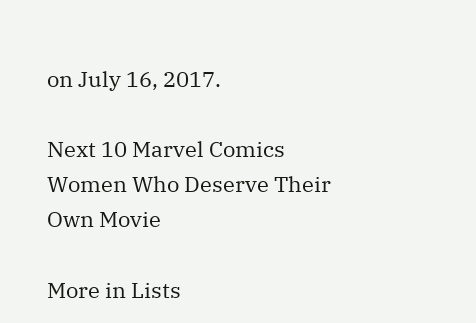on July 16, 2017.

Next 10 Marvel Comics Women Who Deserve Their Own Movie

More in Lists